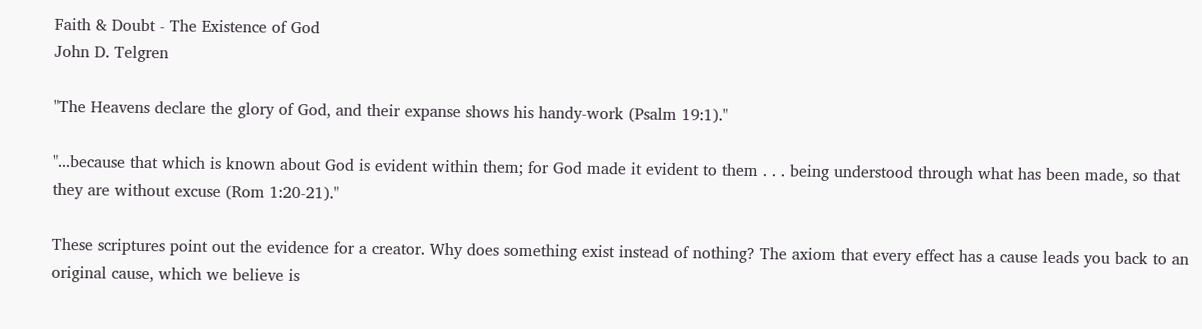Faith & Doubt - The Existence of God
John D. Telgren

"The Heavens declare the glory of God, and their expanse shows his handy-work (Psalm 19:1)."

"...because that which is known about God is evident within them; for God made it evident to them . . . being understood through what has been made, so that they are without excuse (Rom 1:20-21)."

These scriptures point out the evidence for a creator. Why does something exist instead of nothing? The axiom that every effect has a cause leads you back to an original cause, which we believe is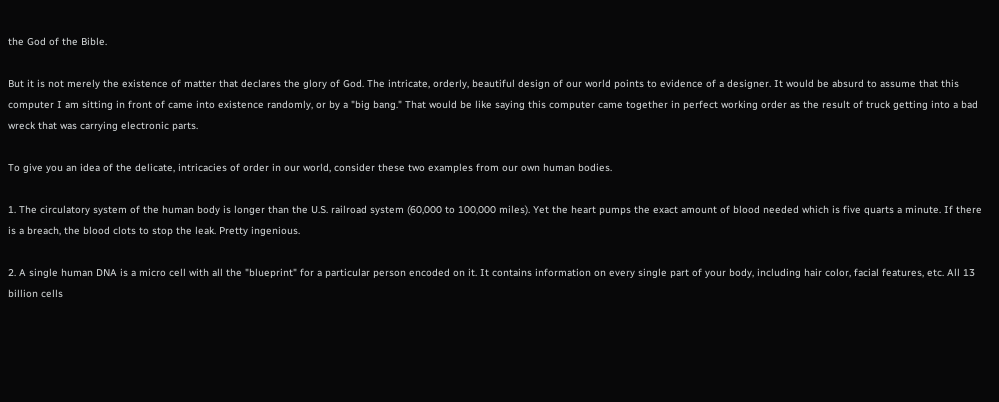the God of the Bible.

But it is not merely the existence of matter that declares the glory of God. The intricate, orderly, beautiful design of our world points to evidence of a designer. It would be absurd to assume that this computer I am sitting in front of came into existence randomly, or by a "big bang." That would be like saying this computer came together in perfect working order as the result of truck getting into a bad wreck that was carrying electronic parts.

To give you an idea of the delicate, intricacies of order in our world, consider these two examples from our own human bodies.

1. The circulatory system of the human body is longer than the U.S. railroad system (60,000 to 100,000 miles). Yet the heart pumps the exact amount of blood needed which is five quarts a minute. If there is a breach, the blood clots to stop the leak. Pretty ingenious.

2. A single human DNA is a micro cell with all the "blueprint" for a particular person encoded on it. It contains information on every single part of your body, including hair color, facial features, etc. All 13 billion cells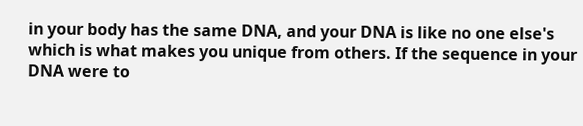in your body has the same DNA, and your DNA is like no one else's which is what makes you unique from others. If the sequence in your DNA were to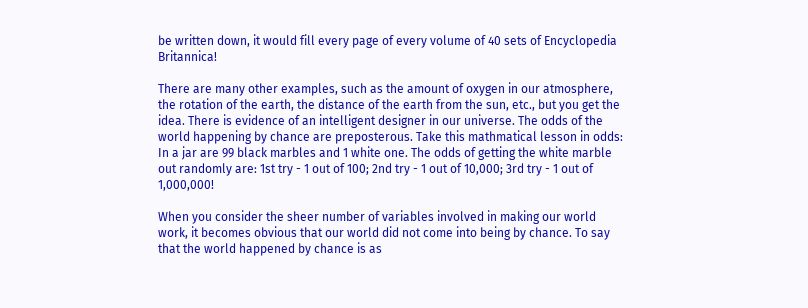be written down, it would fill every page of every volume of 40 sets of Encyclopedia Britannica!

There are many other examples, such as the amount of oxygen in our atmosphere, the rotation of the earth, the distance of the earth from the sun, etc., but you get the idea. There is evidence of an intelligent designer in our universe. The odds of the world happening by chance are preposterous. Take this mathmatical lesson in odds: In a jar are 99 black marbles and 1 white one. The odds of getting the white marble out randomly are: 1st try - 1 out of 100; 2nd try - 1 out of 10,000; 3rd try - 1 out of 1,000,000!

When you consider the sheer number of variables involved in making our world work, it becomes obvious that our world did not come into being by chance. To say that the world happened by chance is as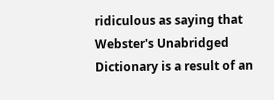ridiculous as saying that Webster's Unabridged Dictionary is a result of an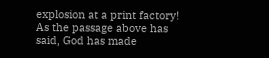explosion at a print factory! As the passage above has said, God has made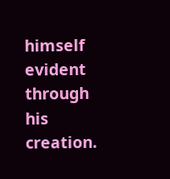himself evident through his creation.